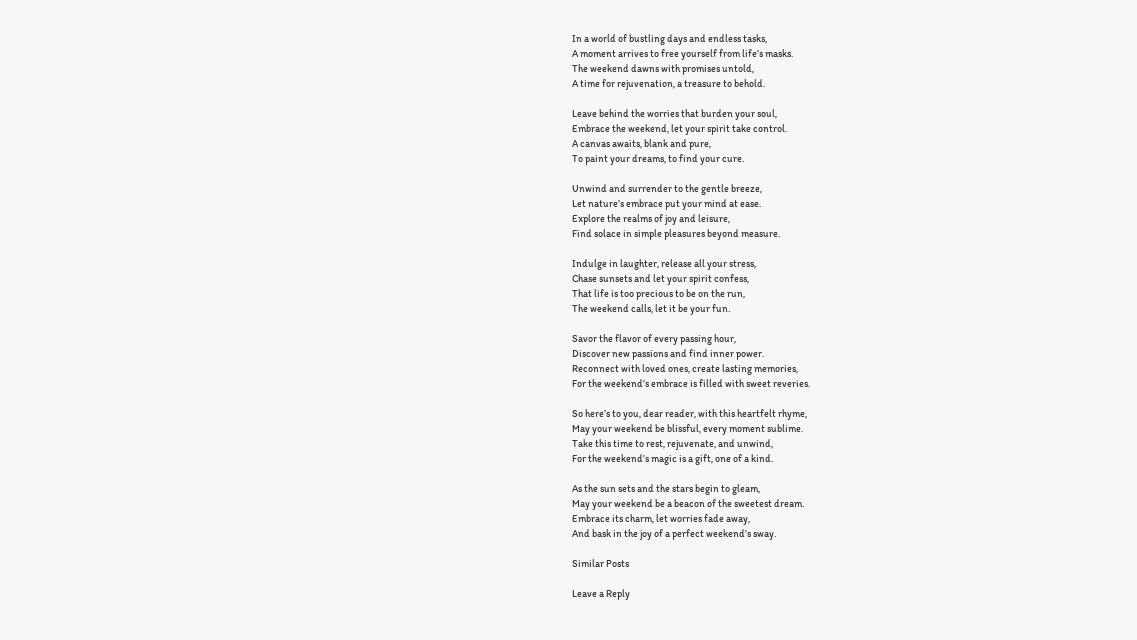In a world of bustling days and endless tasks,
A moment arrives to free yourself from life’s masks.
The weekend dawns with promises untold,
A time for rejuvenation, a treasure to behold.

Leave behind the worries that burden your soul,
Embrace the weekend, let your spirit take control.
A canvas awaits, blank and pure,
To paint your dreams, to find your cure.

Unwind and surrender to the gentle breeze,
Let nature’s embrace put your mind at ease.
Explore the realms of joy and leisure,
Find solace in simple pleasures beyond measure.

Indulge in laughter, release all your stress,
Chase sunsets and let your spirit confess,
That life is too precious to be on the run,
The weekend calls, let it be your fun.

Savor the flavor of every passing hour,
Discover new passions and find inner power.
Reconnect with loved ones, create lasting memories,
For the weekend’s embrace is filled with sweet reveries.

So here’s to you, dear reader, with this heartfelt rhyme,
May your weekend be blissful, every moment sublime.
Take this time to rest, rejuvenate, and unwind,
For the weekend’s magic is a gift, one of a kind.

As the sun sets and the stars begin to gleam,
May your weekend be a beacon of the sweetest dream.
Embrace its charm, let worries fade away,
And bask in the joy of a perfect weekend’s sway.

Similar Posts

Leave a Reply